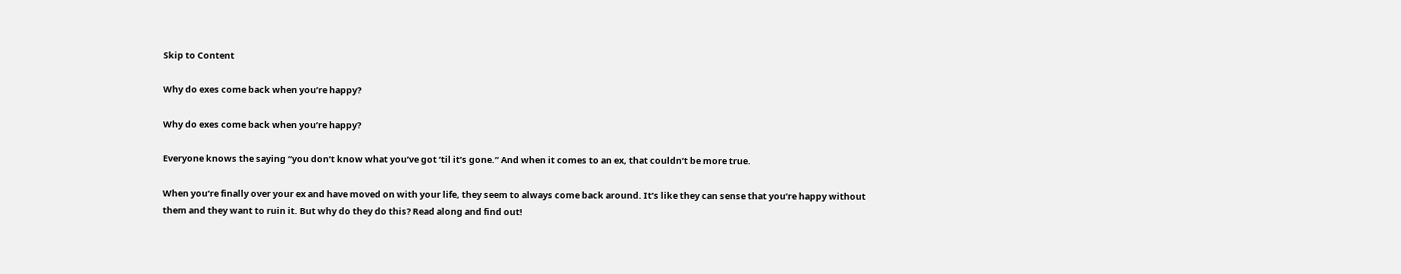Skip to Content

Why do exes come back when you’re happy?

Why do exes come back when you’re happy?

Everyone knows the saying “you don’t know what you’ve got ’til it’s gone.” And when it comes to an ex, that couldn’t be more true.

When you’re finally over your ex and have moved on with your life, they seem to always come back around. It’s like they can sense that you’re happy without them and they want to ruin it. But why do they do this? Read along and find out!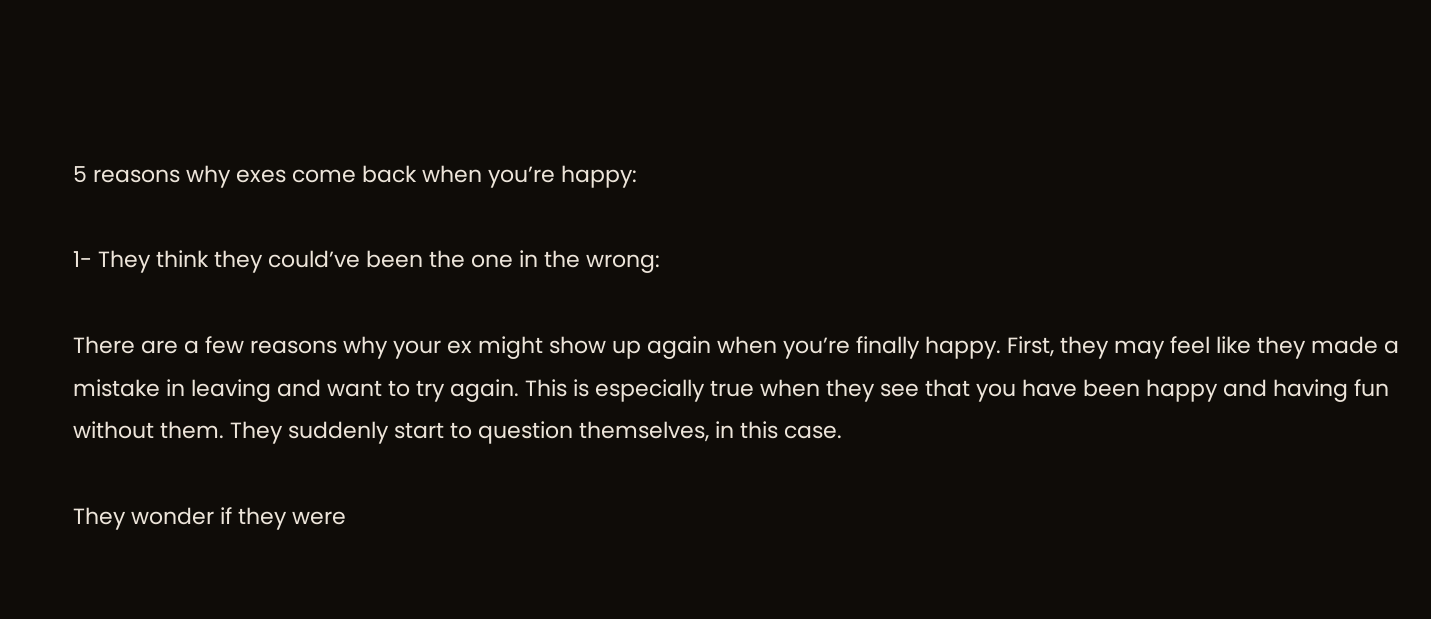5 reasons why exes come back when you’re happy:

1- They think they could’ve been the one in the wrong:

There are a few reasons why your ex might show up again when you’re finally happy. First, they may feel like they made a mistake in leaving and want to try again. This is especially true when they see that you have been happy and having fun without them. They suddenly start to question themselves, in this case.

They wonder if they were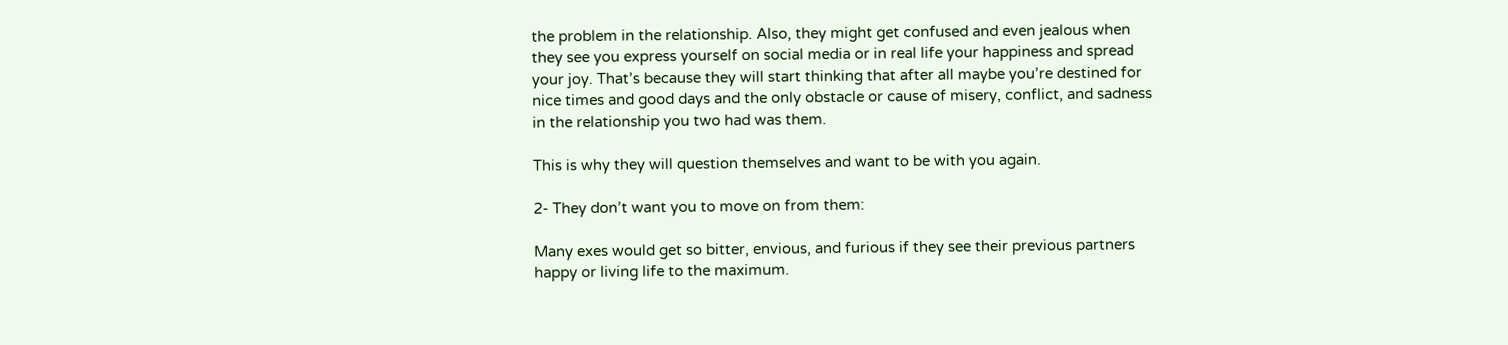the problem in the relationship. Also, they might get confused and even jealous when they see you express yourself on social media or in real life your happiness and spread your joy. That’s because they will start thinking that after all maybe you’re destined for nice times and good days and the only obstacle or cause of misery, conflict, and sadness in the relationship you two had was them.

This is why they will question themselves and want to be with you again.

2- They don’t want you to move on from them:

Many exes would get so bitter, envious, and furious if they see their previous partners happy or living life to the maximum.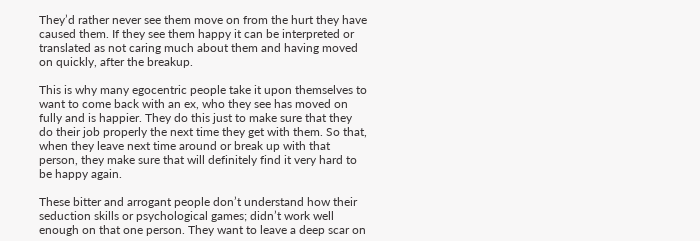They’d rather never see them move on from the hurt they have caused them. If they see them happy it can be interpreted or translated as not caring much about them and having moved on quickly, after the breakup.

This is why many egocentric people take it upon themselves to want to come back with an ex, who they see has moved on fully and is happier. They do this just to make sure that they do their job properly the next time they get with them. So that, when they leave next time around or break up with that person, they make sure that will definitely find it very hard to be happy again.

These bitter and arrogant people don’t understand how their seduction skills or psychological games; didn’t work well enough on that one person. They want to leave a deep scar on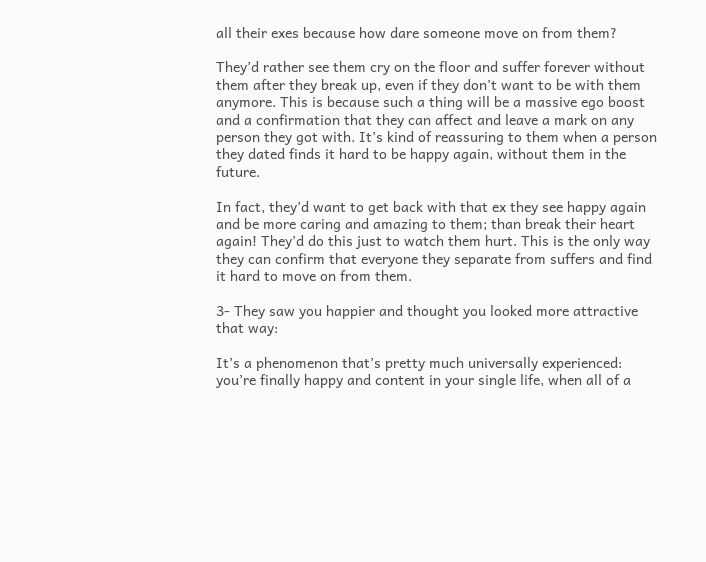all their exes because how dare someone move on from them?

They’d rather see them cry on the floor and suffer forever without them after they break up, even if they don’t want to be with them anymore. This is because such a thing will be a massive ego boost and a confirmation that they can affect and leave a mark on any person they got with. It’s kind of reassuring to them when a person they dated finds it hard to be happy again, without them in the future.

In fact, they’d want to get back with that ex they see happy again and be more caring and amazing to them; than break their heart again! They’d do this just to watch them hurt. This is the only way they can confirm that everyone they separate from suffers and find it hard to move on from them.

3- They saw you happier and thought you looked more attractive that way:

It’s a phenomenon that’s pretty much universally experienced: you’re finally happy and content in your single life, when all of a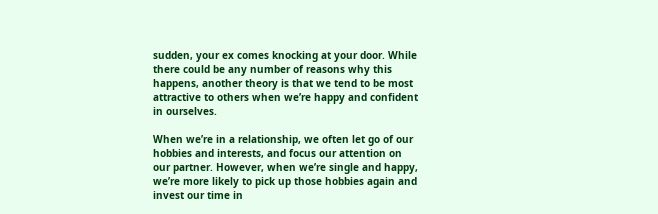sudden, your ex comes knocking at your door. While there could be any number of reasons why this happens, another theory is that we tend to be most attractive to others when we’re happy and confident in ourselves.

When we’re in a relationship, we often let go of our hobbies and interests, and focus our attention on our partner. However, when we’re single and happy, we’re more likely to pick up those hobbies again and invest our time in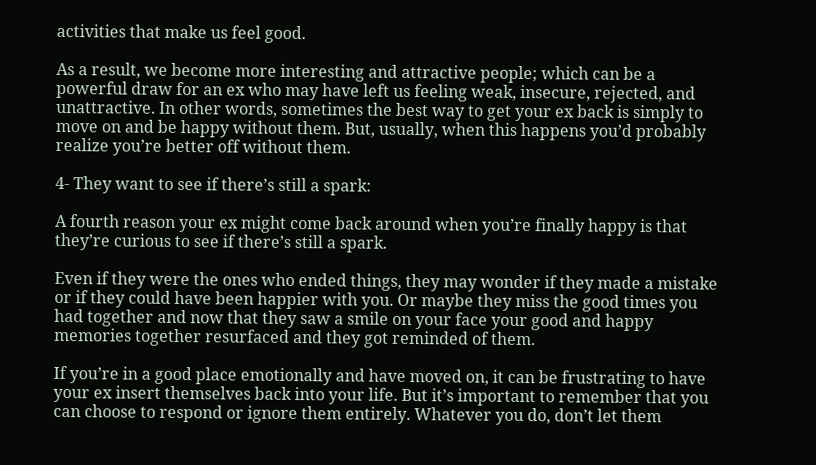activities that make us feel good.

As a result, we become more interesting and attractive people; which can be a powerful draw for an ex who may have left us feeling weak, insecure, rejected, and unattractive. In other words, sometimes the best way to get your ex back is simply to move on and be happy without them. But, usually, when this happens you’d probably realize you’re better off without them.

4- They want to see if there’s still a spark:

A fourth reason your ex might come back around when you’re finally happy is that they’re curious to see if there’s still a spark.

Even if they were the ones who ended things, they may wonder if they made a mistake or if they could have been happier with you. Or maybe they miss the good times you had together and now that they saw a smile on your face your good and happy memories together resurfaced and they got reminded of them.

If you’re in a good place emotionally and have moved on, it can be frustrating to have your ex insert themselves back into your life. But it’s important to remember that you can choose to respond or ignore them entirely. Whatever you do, don’t let them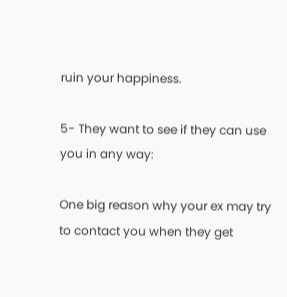ruin your happiness.

5- They want to see if they can use you in any way:

One big reason why your ex may try to contact you when they get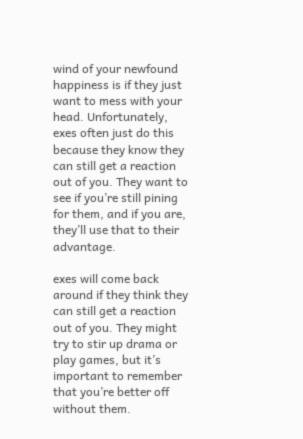wind of your newfound happiness is if they just want to mess with your head. Unfortunately, exes often just do this because they know they can still get a reaction out of you. They want to see if you’re still pining for them, and if you are, they’ll use that to their advantage.

exes will come back around if they think they can still get a reaction out of you. They might try to stir up drama or play games, but it’s important to remember that you’re better off without them.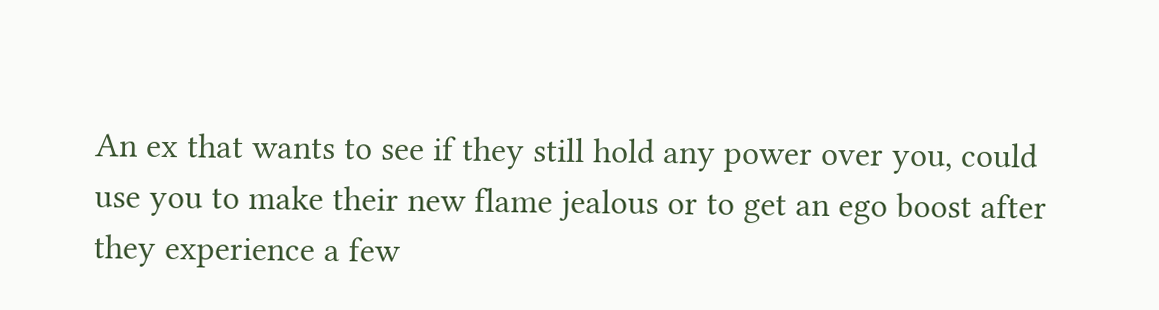An ex that wants to see if they still hold any power over you, could use you to make their new flame jealous or to get an ego boost after they experience a few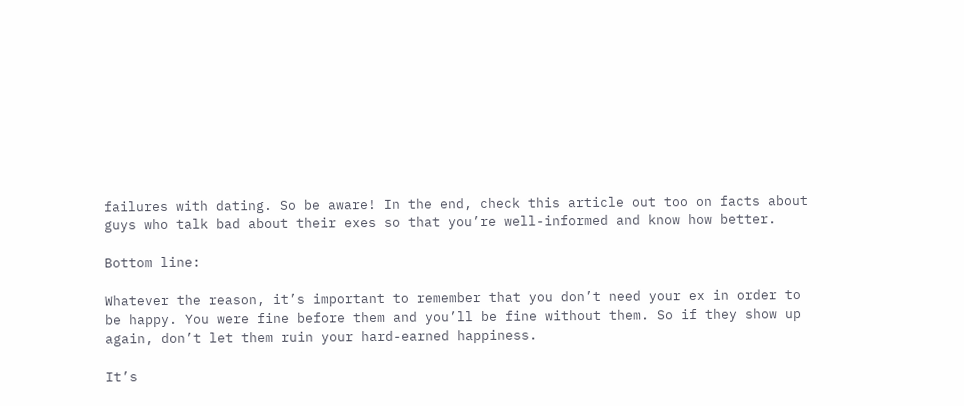failures with dating. So be aware! In the end, check this article out too on facts about guys who talk bad about their exes so that you’re well-informed and know how better.

Bottom line:

Whatever the reason, it’s important to remember that you don’t need your ex in order to be happy. You were fine before them and you’ll be fine without them. So if they show up again, don’t let them ruin your hard-earned happiness.

It’s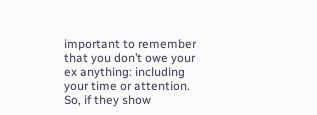important to remember that you don’t owe your ex anything: including your time or attention. So, if they show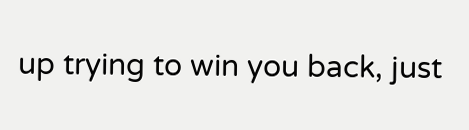up trying to win you back, just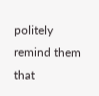politely remind them that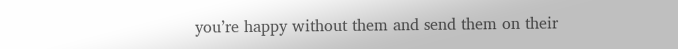you’re happy without them and send them on their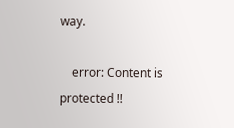way.

    error: Content is protected !!